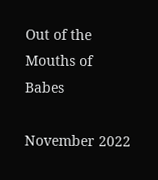Out of the Mouths of Babes

November 2022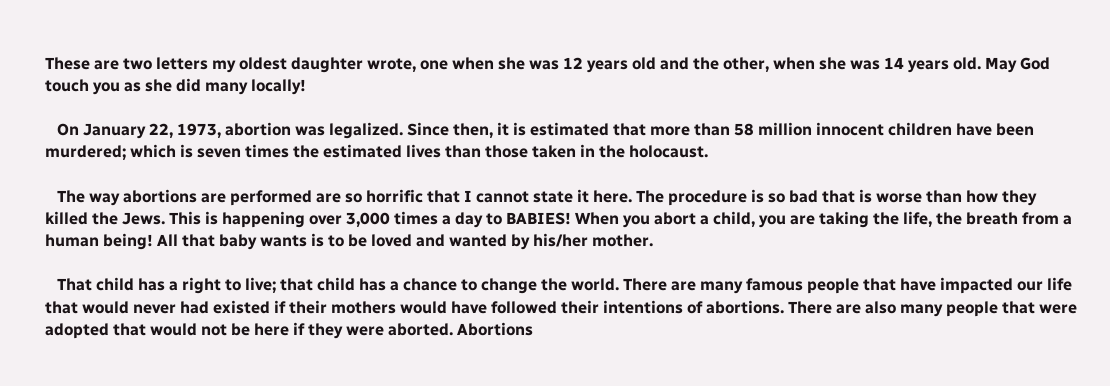These are two letters my oldest daughter wrote, one when she was 12 years old and the other, when she was 14 years old. May God touch you as she did many locally!

   On January 22, 1973, abortion was legalized. Since then, it is estimated that more than 58 million innocent children have been murdered; which is seven times the estimated lives than those taken in the holocaust.

   The way abortions are performed are so horrific that I cannot state it here. The procedure is so bad that is worse than how they killed the Jews. This is happening over 3,000 times a day to BABIES! When you abort a child, you are taking the life, the breath from a human being! All that baby wants is to be loved and wanted by his/her mother.

   That child has a right to live; that child has a chance to change the world. There are many famous people that have impacted our life that would never had existed if their mothers would have followed their intentions of abortions. There are also many people that were adopted that would not be here if they were aborted. Abortions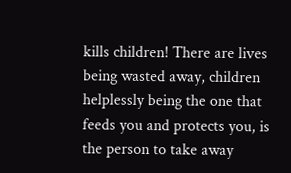kills children! There are lives being wasted away, children helplessly being the one that feeds you and protects you, is the person to take away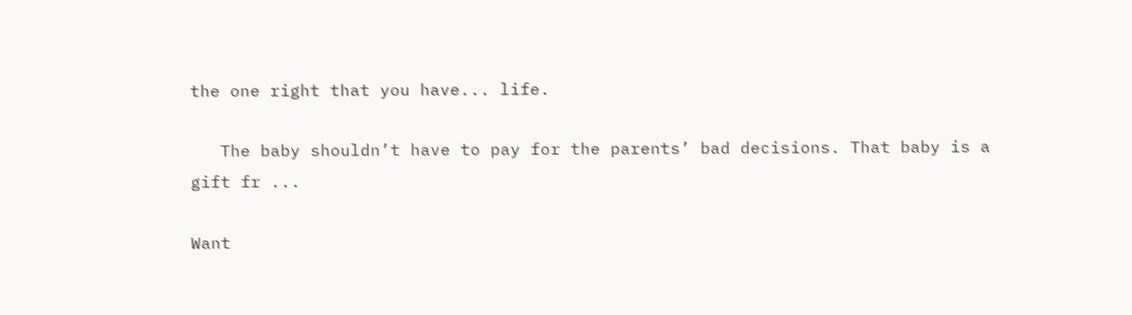the one right that you have... life.

   The baby shouldn’t have to pay for the parents’ bad decisions. That baby is a gift fr ...

Want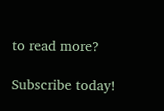to read more?

Subscribe today!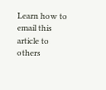Learn how to email this article to others